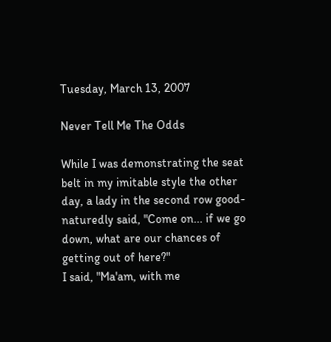Tuesday, March 13, 2007

Never Tell Me The Odds

While I was demonstrating the seat belt in my imitable style the other day, a lady in the second row good-naturedly said, "Come on... if we go down, what are our chances of getting out of here?"
I said, "Ma'am, with me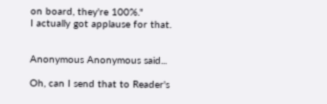on board, they're 100%."
I actually got applause for that.


Anonymous Anonymous said...

Oh, can I send that to Reader's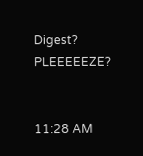Digest? PLEEEEEZE?


11:28 AM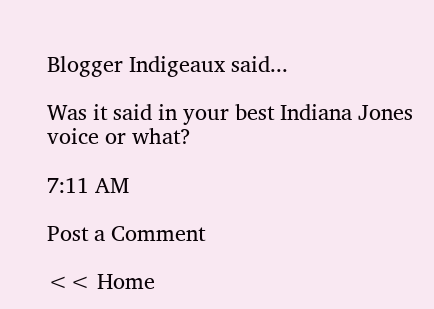Blogger Indigeaux said...

Was it said in your best Indiana Jones voice or what?

7:11 AM

Post a Comment

<< Home